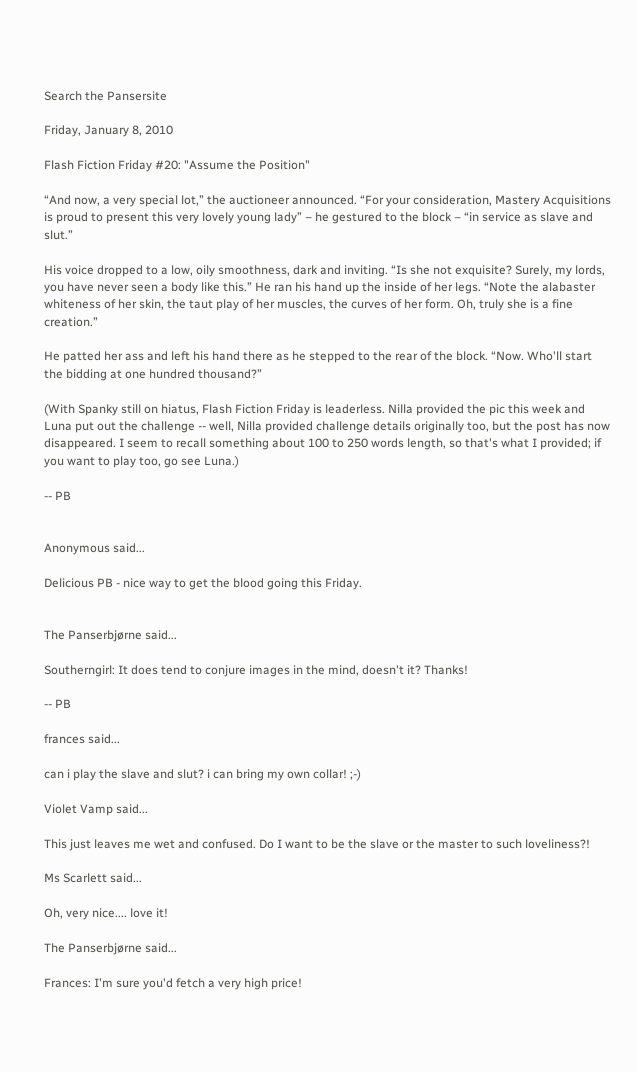Search the Pansersite

Friday, January 8, 2010

Flash Fiction Friday #20: "Assume the Position"

“And now, a very special lot,” the auctioneer announced. “For your consideration, Mastery Acquisitions is proud to present this very lovely young lady” – he gestured to the block – “in service as slave and slut.”

His voice dropped to a low, oily smoothness, dark and inviting. “Is she not exquisite? Surely, my lords, you have never seen a body like this.” He ran his hand up the inside of her legs. “Note the alabaster whiteness of her skin, the taut play of her muscles, the curves of her form. Oh, truly she is a fine creation.”

He patted her ass and left his hand there as he stepped to the rear of the block. “Now. Who'll start the bidding at one hundred thousand?”

(With Spanky still on hiatus, Flash Fiction Friday is leaderless. Nilla provided the pic this week and Luna put out the challenge -- well, Nilla provided challenge details originally too, but the post has now disappeared. I seem to recall something about 100 to 250 words length, so that's what I provided; if you want to play too, go see Luna.)

-- PB


Anonymous said...

Delicious PB - nice way to get the blood going this Friday.


The Panserbjørne said...

Southerngirl: It does tend to conjure images in the mind, doesn't it? Thanks!

-- PB

frances said...

can i play the slave and slut? i can bring my own collar! ;-)

Violet Vamp said...

This just leaves me wet and confused. Do I want to be the slave or the master to such loveliness?!

Ms Scarlett said...

Oh, very nice.... love it!

The Panserbjørne said...

Frances: I'm sure you'd fetch a very high price!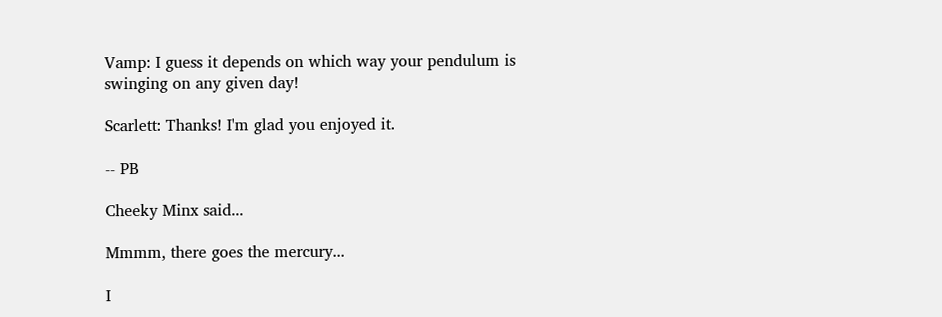Vamp: I guess it depends on which way your pendulum is swinging on any given day!

Scarlett: Thanks! I'm glad you enjoyed it.

-- PB

Cheeky Minx said...

Mmmm, there goes the mercury...

I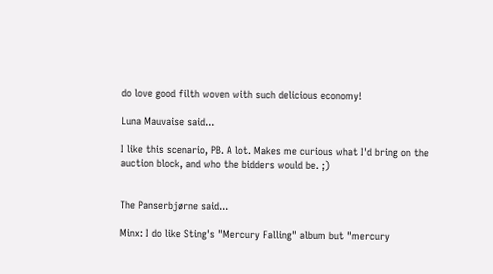do love good filth woven with such delicious economy!

Luna Mauvaise said...

I like this scenario, PB. A lot. Makes me curious what I'd bring on the auction block, and who the bidders would be. ;)


The Panserbjørne said...

Minx: I do like Sting's "Mercury Falling" album but "mercury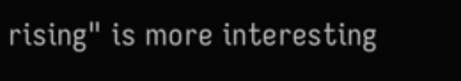rising" is more interesting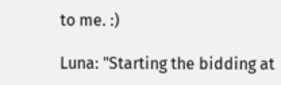to me. :)

Luna: "Starting the bidding at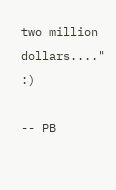two million dollars...." :)

-- PB